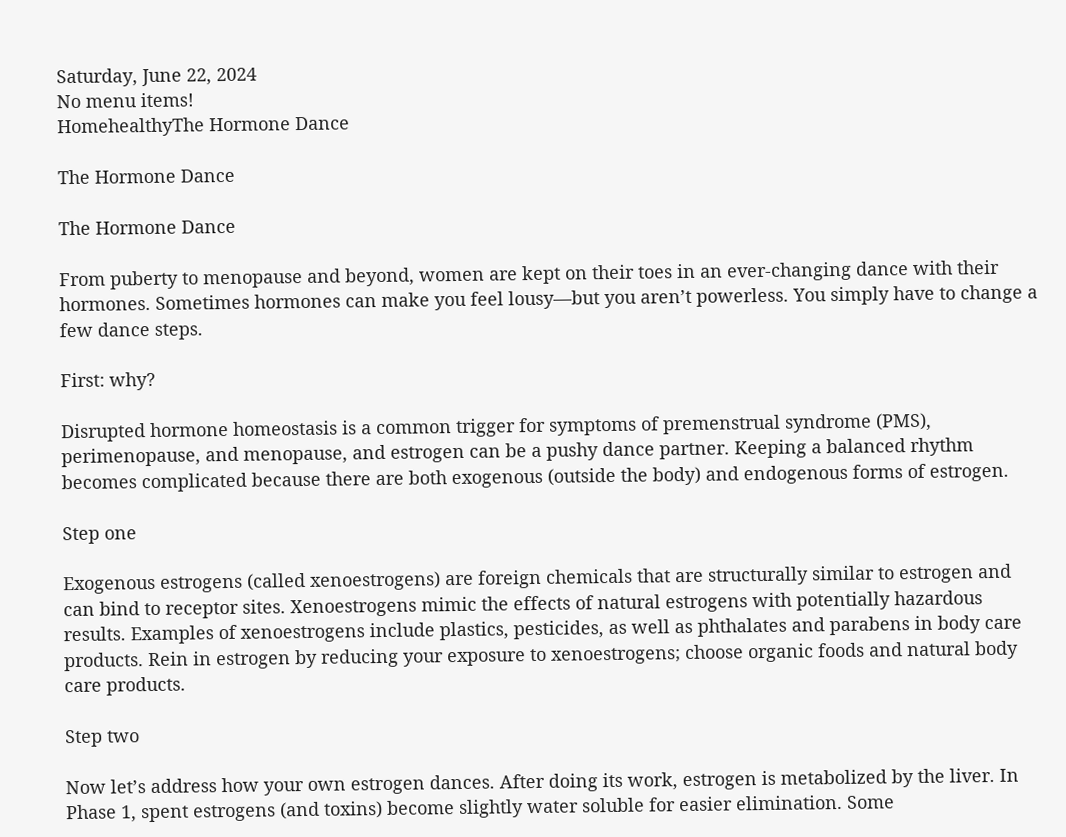Saturday, June 22, 2024
No menu items!
HomehealthyThe Hormone Dance

The Hormone Dance

The Hormone Dance

From puberty to menopause and beyond, women are kept on their toes in an ever-changing dance with their hormones. Sometimes hormones can make you feel lousy—but you aren’t powerless. You simply have to change a few dance steps.

First: why?

Disrupted hormone homeostasis is a common trigger for symptoms of premenstrual syndrome (PMS), perimenopause, and menopause, and estrogen can be a pushy dance partner. Keeping a balanced rhythm becomes complicated because there are both exogenous (outside the body) and endogenous forms of estrogen.

Step one

Exogenous estrogens (called xenoestrogens) are foreign chemicals that are structurally similar to estrogen and can bind to receptor sites. Xenoestrogens mimic the effects of natural estrogens with potentially hazardous results. Examples of xenoestrogens include plastics, pesticides, as well as phthalates and parabens in body care products. Rein in estrogen by reducing your exposure to xenoestrogens; choose organic foods and natural body care products.

Step two

Now let’s address how your own estrogen dances. After doing its work, estrogen is metabolized by the liver. In Phase 1, spent estrogens (and toxins) become slightly water soluble for easier elimination. Some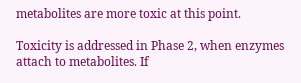metabolites are more toxic at this point.

Toxicity is addressed in Phase 2, when enzymes attach to metabolites. If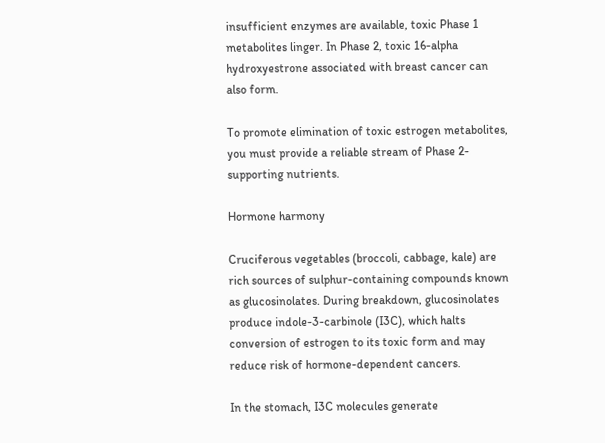insufficient enzymes are available, toxic Phase 1 metabolites linger. In Phase 2, toxic 16-alpha hydroxyestrone associated with breast cancer can also form.

To promote elimination of toxic estrogen metabolites, you must provide a reliable stream of Phase 2-supporting nutrients.

Hormone harmony

Cruciferous vegetables (broccoli, cabbage, kale) are rich sources of sulphur-containing compounds known as glucosinolates. During breakdown, glucosinolates produce indole-3-carbinole (I3C), which halts conversion of estrogen to its toxic form and may reduce risk of hormone-dependent cancers.

In the stomach, I3C molecules generate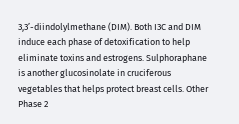3,3’-diindolylmethane (DIM). Both I3C and DIM induce each phase of detoxification to help eliminate toxins and estrogens. Sulphoraphane is another glucosinolate in cruciferous vegetables that helps protect breast cells. Other Phase 2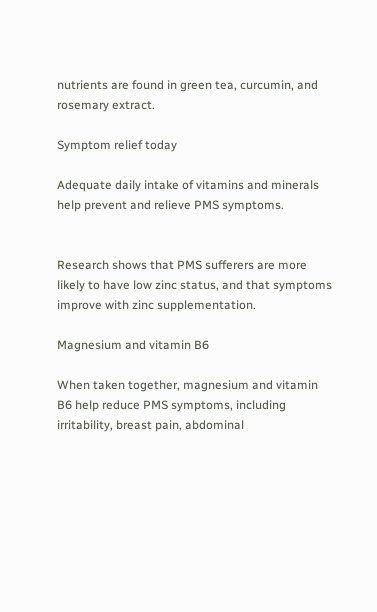nutrients are found in green tea, curcumin, and rosemary extract.

Symptom relief today

Adequate daily intake of vitamins and minerals help prevent and relieve PMS symptoms.


Research shows that PMS sufferers are more likely to have low zinc status, and that symptoms improve with zinc supplementation.

Magnesium and vitamin B6

When taken together, magnesium and vitamin B6 help reduce PMS symptoms, including irritability, breast pain, abdominal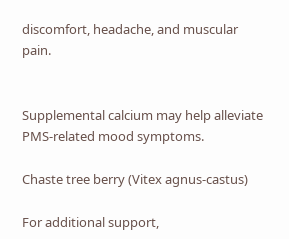discomfort, headache, and muscular pain.


Supplemental calcium may help alleviate PMS-related mood symptoms.

Chaste tree berry (Vitex agnus-castus)

For additional support,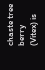chaste tree berry (Vitex) is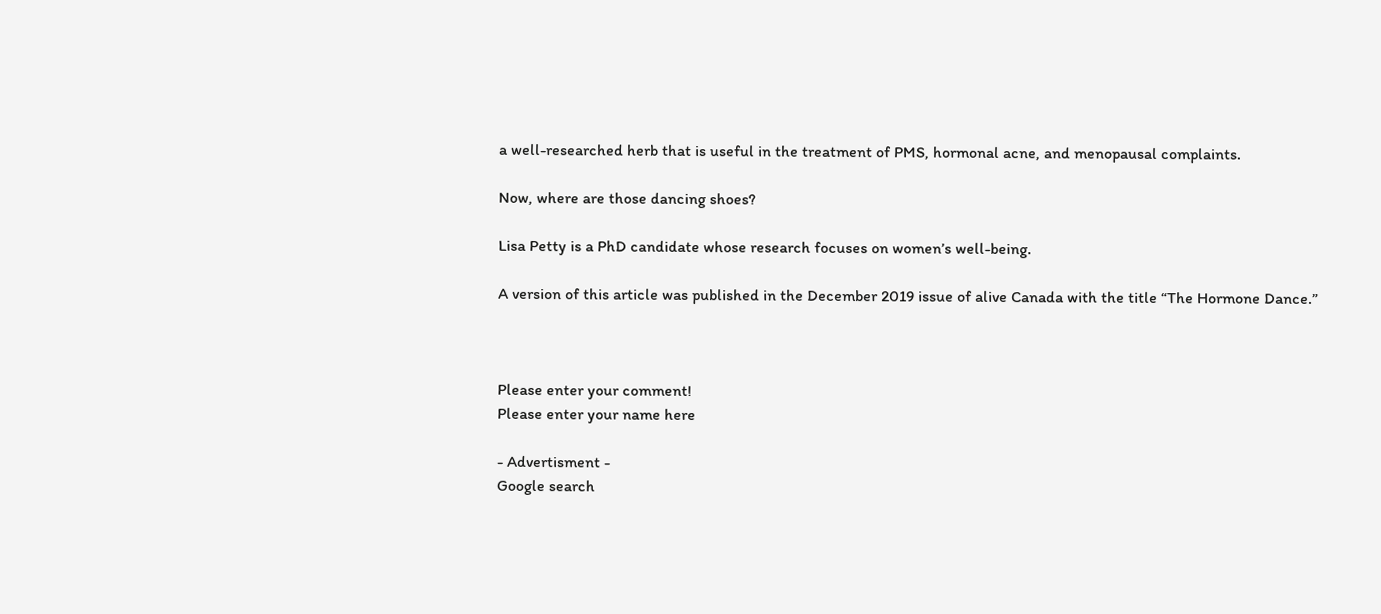a well-researched herb that is useful in the treatment of PMS, hormonal acne, and menopausal complaints.

Now, where are those dancing shoes?

Lisa Petty is a PhD candidate whose research focuses on women’s well-being.

A version of this article was published in the December 2019 issue of alive Canada with the title “The Hormone Dance.”



Please enter your comment!
Please enter your name here

- Advertisment -
Google search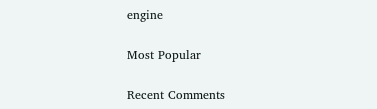engine

Most Popular

Recent Comments